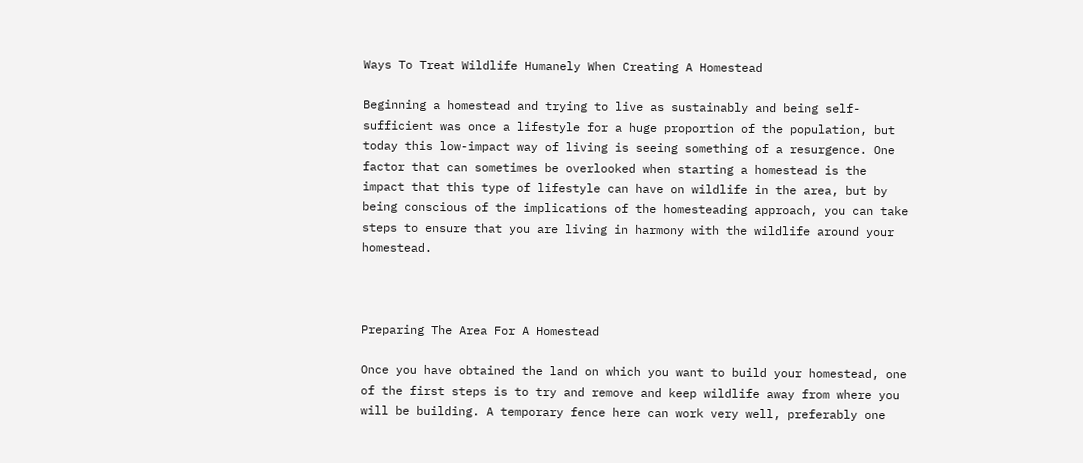Ways To Treat Wildlife Humanely When Creating A Homestead

Beginning a homestead and trying to live as sustainably and being self-sufficient was once a lifestyle for a huge proportion of the population, but today this low-impact way of living is seeing something of a resurgence. One factor that can sometimes be overlooked when starting a homestead is the impact that this type of lifestyle can have on wildlife in the area, but by being conscious of the implications of the homesteading approach, you can take steps to ensure that you are living in harmony with the wildlife around your homestead.



Preparing The Area For A Homestead

Once you have obtained the land on which you want to build your homestead, one of the first steps is to try and remove and keep wildlife away from where you will be building. A temporary fence here can work very well, preferably one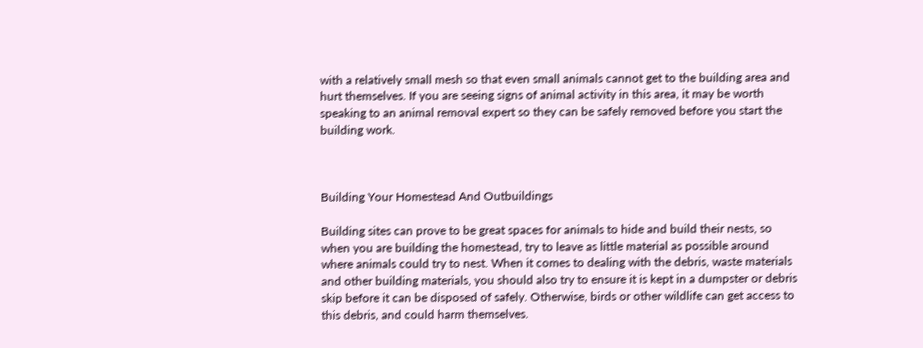with a relatively small mesh so that even small animals cannot get to the building area and hurt themselves. If you are seeing signs of animal activity in this area, it may be worth speaking to an animal removal expert so they can be safely removed before you start the building work.



Building Your Homestead And Outbuildings

Building sites can prove to be great spaces for animals to hide and build their nests, so when you are building the homestead, try to leave as little material as possible around where animals could try to nest. When it comes to dealing with the debris, waste materials and other building materials, you should also try to ensure it is kept in a dumpster or debris skip before it can be disposed of safely. Otherwise, birds or other wildlife can get access to this debris, and could harm themselves.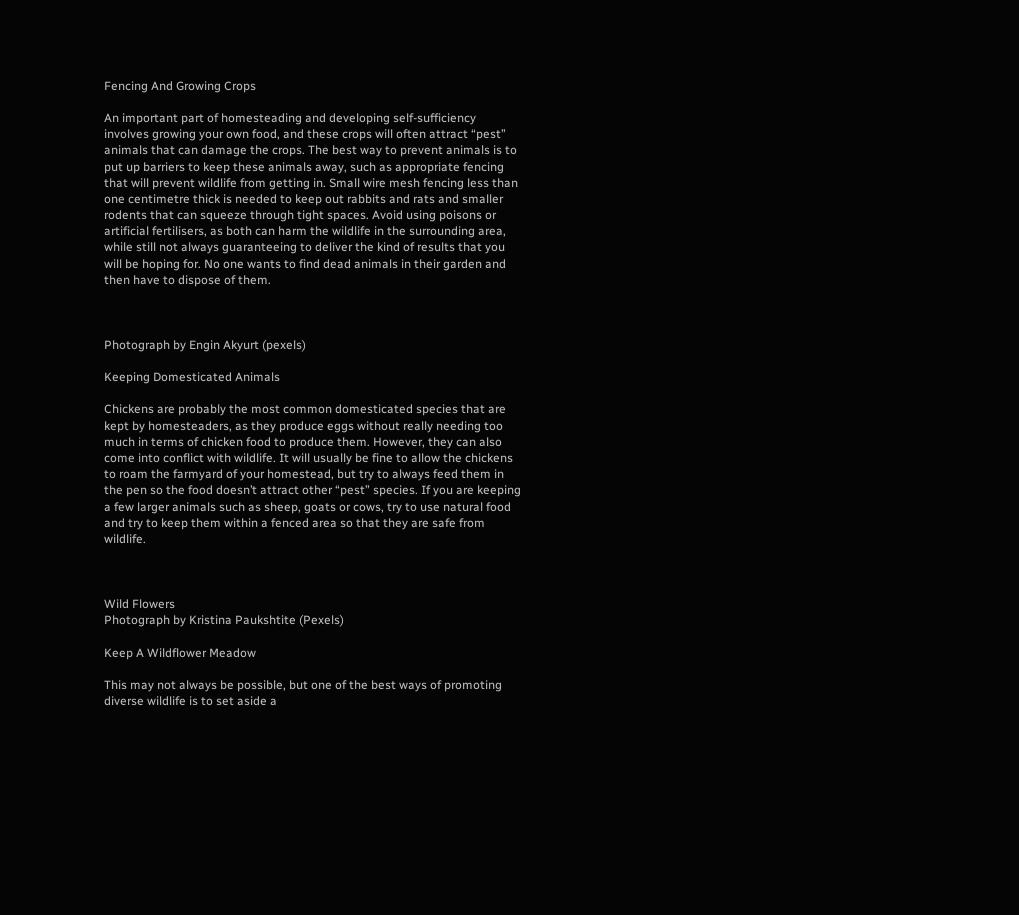Fencing And Growing Crops

An important part of homesteading and developing self-sufficiency involves growing your own food, and these crops will often attract “pest” animals that can damage the crops. The best way to prevent animals is to put up barriers to keep these animals away, such as appropriate fencing that will prevent wildlife from getting in. Small wire mesh fencing less than one centimetre thick is needed to keep out rabbits and rats and smaller rodents that can squeeze through tight spaces. Avoid using poisons or artificial fertilisers, as both can harm the wildlife in the surrounding area, while still not always guaranteeing to deliver the kind of results that you will be hoping for. No one wants to find dead animals in their garden and then have to dispose of them.



Photograph by Engin Akyurt (pexels)

Keeping Domesticated Animals

Chickens are probably the most common domesticated species that are kept by homesteaders, as they produce eggs without really needing too much in terms of chicken food to produce them. However, they can also come into conflict with wildlife. It will usually be fine to allow the chickens to roam the farmyard of your homestead, but try to always feed them in the pen so the food doesn’t attract other “pest” species. If you are keeping a few larger animals such as sheep, goats or cows, try to use natural food and try to keep them within a fenced area so that they are safe from wildlife.



Wild Flowers
Photograph by Kristina Paukshtite (Pexels)

Keep A Wildflower Meadow

This may not always be possible, but one of the best ways of promoting diverse wildlife is to set aside a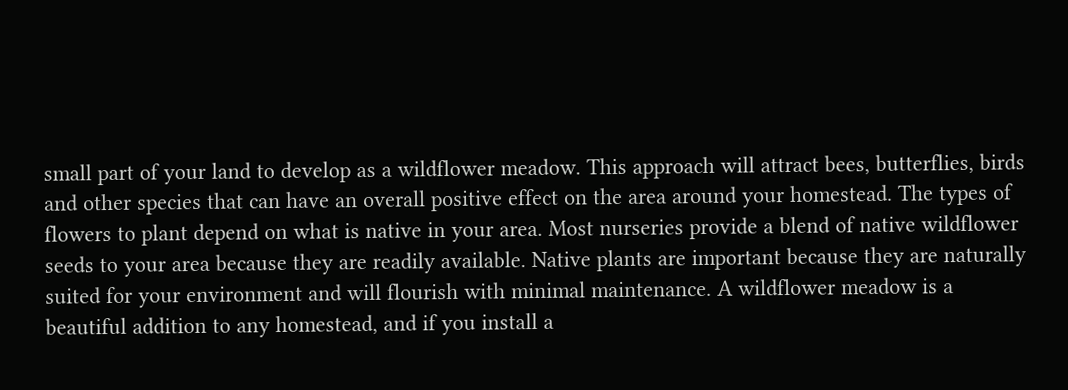small part of your land to develop as a wildflower meadow. This approach will attract bees, butterflies, birds and other species that can have an overall positive effect on the area around your homestead. The types of flowers to plant depend on what is native in your area. Most nurseries provide a blend of native wildflower seeds to your area because they are readily available. Native plants are important because they are naturally suited for your environment and will flourish with minimal maintenance. A wildflower meadow is a beautiful addition to any homestead, and if you install a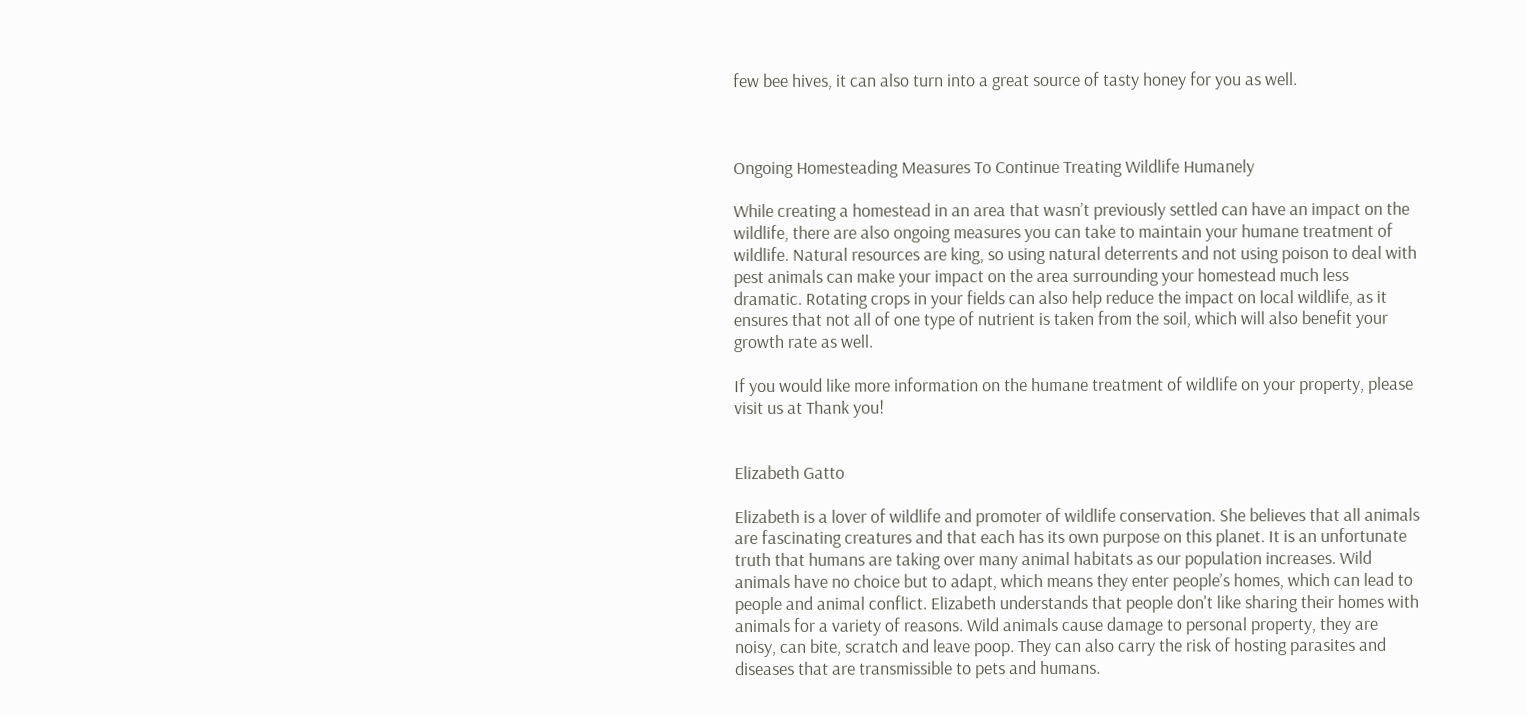few bee hives, it can also turn into a great source of tasty honey for you as well.



Ongoing Homesteading Measures To Continue Treating Wildlife Humanely

While creating a homestead in an area that wasn’t previously settled can have an impact on the wildlife, there are also ongoing measures you can take to maintain your humane treatment of wildlife. Natural resources are king, so using natural deterrents and not using poison to deal with pest animals can make your impact on the area surrounding your homestead much less dramatic. Rotating crops in your fields can also help reduce the impact on local wildlife, as it ensures that not all of one type of nutrient is taken from the soil, which will also benefit your growth rate as well.

If you would like more information on the humane treatment of wildlife on your property, please visit us at Thank you!


Elizabeth Gatto

Elizabeth is a lover of wildlife and promoter of wildlife conservation. She believes that all animals are fascinating creatures and that each has its own purpose on this planet. It is an unfortunate truth that humans are taking over many animal habitats as our population increases. Wild animals have no choice but to adapt, which means they enter people’s homes, which can lead to people and animal conflict. Elizabeth understands that people don't like sharing their homes with animals for a variety of reasons. Wild animals cause damage to personal property, they are noisy, can bite, scratch and leave poop. They can also carry the risk of hosting parasites and diseases that are transmissible to pets and humans.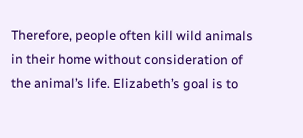Therefore, people often kill wild animals in their home without consideration of the animal’s life. Elizabeth’s goal is to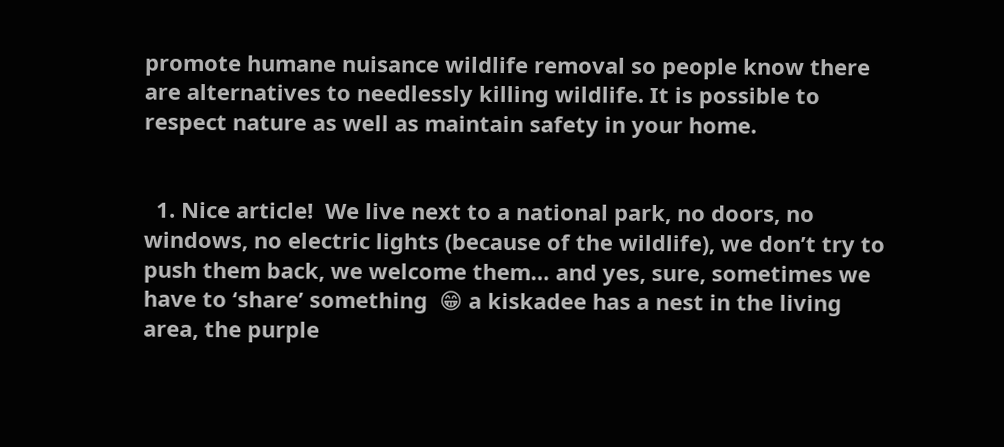promote humane nuisance wildlife removal so people know there are alternatives to needlessly killing wildlife. It is possible to respect nature as well as maintain safety in your home.


  1. Nice article!  We live next to a national park, no doors, no windows, no electric lights (because of the wildlife), we don’t try to push them back, we welcome them… and yes, sure, sometimes we have to ‘share’ something  😁 a kiskadee has a nest in the living area, the purple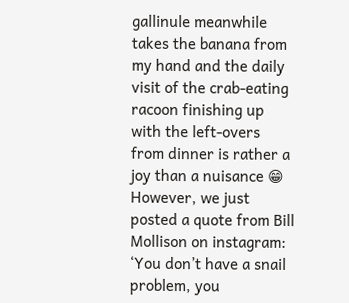gallinule meanwhile takes the banana from my hand and the daily visit of the crab-eating racoon finishing up with the left-overs from dinner is rather a joy than a nuisance 😁 However, we just posted a quote from Bill Mollison on instagram: ‘You don’t have a snail problem, you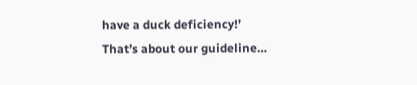have a duck deficiency!’ That’s about our guideline…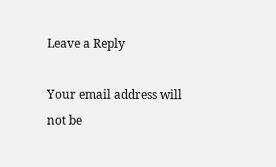Leave a Reply

Your email address will not be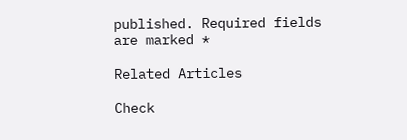published. Required fields are marked *

Related Articles

Check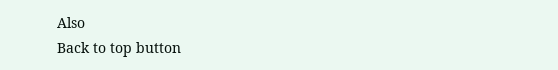Also
Back to top button